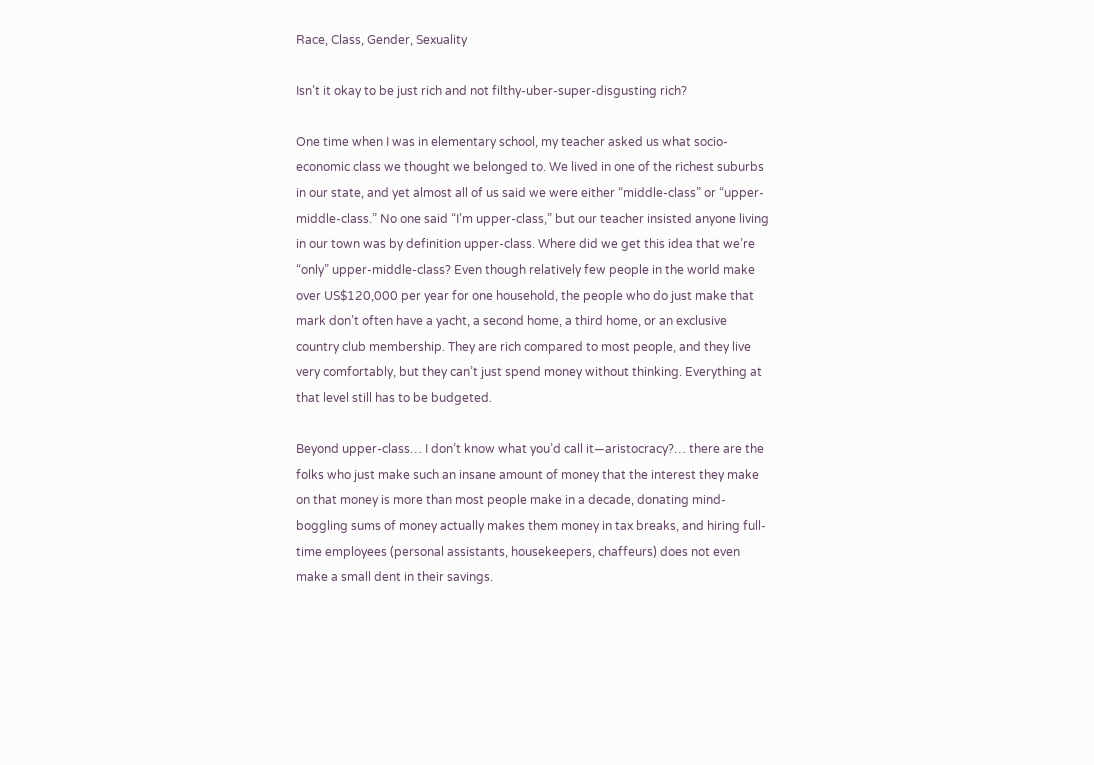Race, Class, Gender, Sexuality

Isn’t it okay to be just rich and not filthy-uber-super-disgusting rich?

One time when I was in elementary school, my teacher asked us what socio-economic class we thought we belonged to. We lived in one of the richest suburbs in our state, and yet almost all of us said we were either “middle-class” or “upper-middle-class.” No one said “I’m upper-class,” but our teacher insisted anyone living in our town was by definition upper-class. Where did we get this idea that we’re “only” upper-middle-class? Even though relatively few people in the world make over US$120,000 per year for one household, the people who do just make that mark don’t often have a yacht, a second home, a third home, or an exclusive country club membership. They are rich compared to most people, and they live very comfortably, but they can’t just spend money without thinking. Everything at that level still has to be budgeted.

Beyond upper-class… I don’t know what you’d call it—aristocracy?… there are the folks who just make such an insane amount of money that the interest they make on that money is more than most people make in a decade, donating mind-boggling sums of money actually makes them money in tax breaks, and hiring full-time employees (personal assistants, housekeepers, chaffeurs) does not even make a small dent in their savings.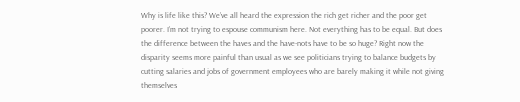Why is life like this? We’ve all heard the expression the rich get richer and the poor get poorer. I’m not trying to espouse communism here. Not everything has to be equal. But does the difference between the haves and the have-nots have to be so huge? Right now the disparity seems more painful than usual as we see politicians trying to balance budgets by cutting salaries and jobs of government employees who are barely making it while not giving themselves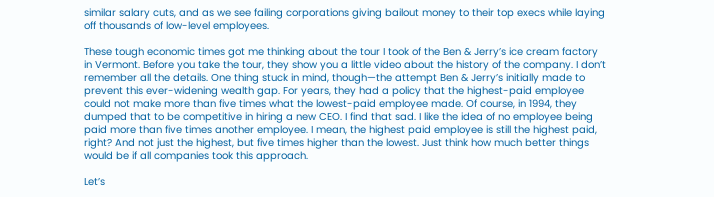similar salary cuts, and as we see failing corporations giving bailout money to their top execs while laying off thousands of low-level employees.

These tough economic times got me thinking about the tour I took of the Ben & Jerry’s ice cream factory in Vermont. Before you take the tour, they show you a little video about the history of the company. I don’t remember all the details. One thing stuck in mind, though—the attempt Ben & Jerry’s initially made to prevent this ever-widening wealth gap. For years, they had a policy that the highest-paid employee could not make more than five times what the lowest-paid employee made. Of course, in 1994, they dumped that to be competitive in hiring a new CEO. I find that sad. I like the idea of no employee being paid more than five times another employee. I mean, the highest paid employee is still the highest paid, right? And not just the highest, but five times higher than the lowest. Just think how much better things would be if all companies took this approach.

Let’s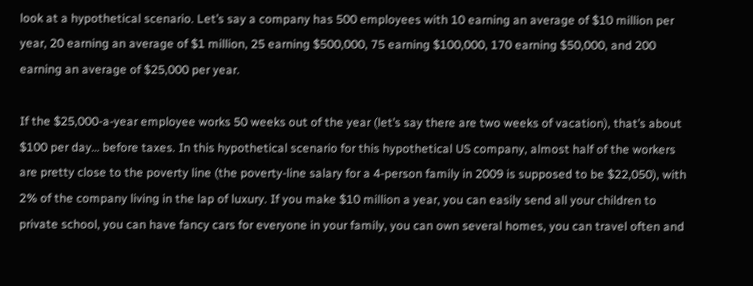look at a hypothetical scenario. Let’s say a company has 500 employees with 10 earning an average of $10 million per year, 20 earning an average of $1 million, 25 earning $500,000, 75 earning $100,000, 170 earning $50,000, and 200 earning an average of $25,000 per year.

If the $25,000-a-year employee works 50 weeks out of the year (let’s say there are two weeks of vacation), that’s about $100 per day… before taxes. In this hypothetical scenario for this hypothetical US company, almost half of the workers are pretty close to the poverty line (the poverty-line salary for a 4-person family in 2009 is supposed to be $22,050), with 2% of the company living in the lap of luxury. If you make $10 million a year, you can easily send all your children to private school, you can have fancy cars for everyone in your family, you can own several homes, you can travel often and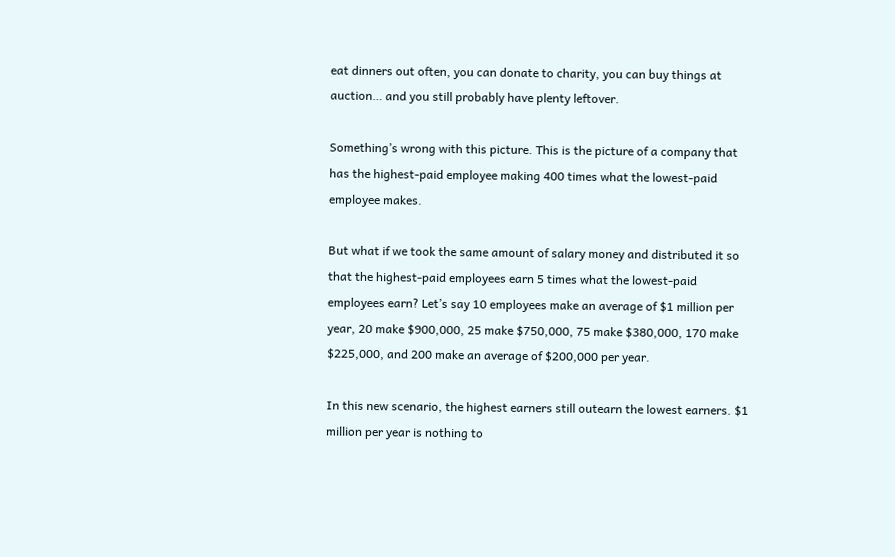eat dinners out often, you can donate to charity, you can buy things at auction… and you still probably have plenty leftover.

Something’s wrong with this picture. This is the picture of a company that has the highest-paid employee making 400 times what the lowest-paid employee makes.

But what if we took the same amount of salary money and distributed it so that the highest-paid employees earn 5 times what the lowest-paid employees earn? Let’s say 10 employees make an average of $1 million per year, 20 make $900,000, 25 make $750,000, 75 make $380,000, 170 make $225,000, and 200 make an average of $200,000 per year.

In this new scenario, the highest earners still outearn the lowest earners. $1 million per year is nothing to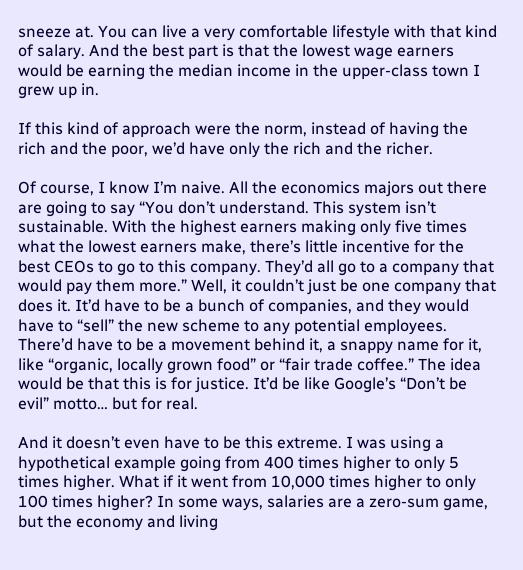sneeze at. You can live a very comfortable lifestyle with that kind of salary. And the best part is that the lowest wage earners would be earning the median income in the upper-class town I grew up in.

If this kind of approach were the norm, instead of having the rich and the poor, we’d have only the rich and the richer.

Of course, I know I’m naive. All the economics majors out there are going to say “You don’t understand. This system isn’t sustainable. With the highest earners making only five times what the lowest earners make, there’s little incentive for the best CEOs to go to this company. They’d all go to a company that would pay them more.” Well, it couldn’t just be one company that does it. It’d have to be a bunch of companies, and they would have to “sell” the new scheme to any potential employees. There’d have to be a movement behind it, a snappy name for it, like “organic, locally grown food” or “fair trade coffee.” The idea would be that this is for justice. It’d be like Google’s “Don’t be evil” motto… but for real.

And it doesn’t even have to be this extreme. I was using a hypothetical example going from 400 times higher to only 5 times higher. What if it went from 10,000 times higher to only 100 times higher? In some ways, salaries are a zero-sum game, but the economy and living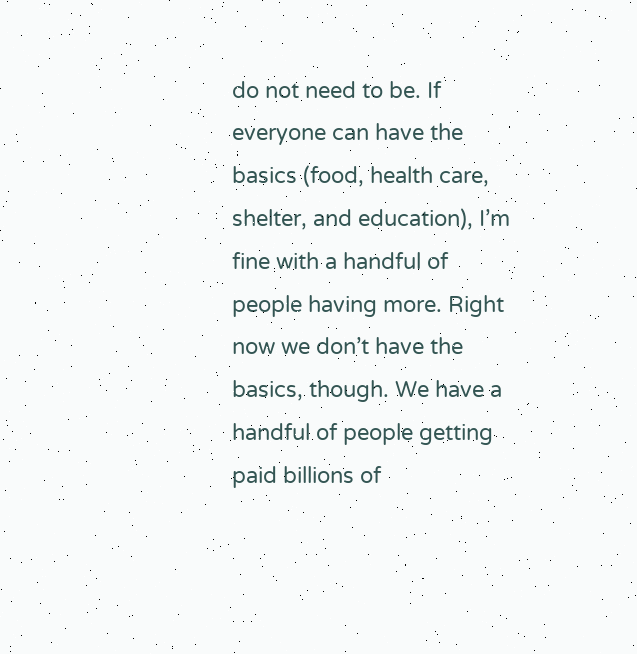do not need to be. If everyone can have the basics (food, health care, shelter, and education), I’m fine with a handful of people having more. Right now we don’t have the basics, though. We have a handful of people getting paid billions of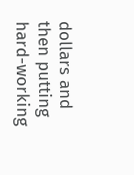dollars and then putting hard-working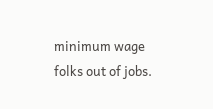minimum wage folks out of jobs.